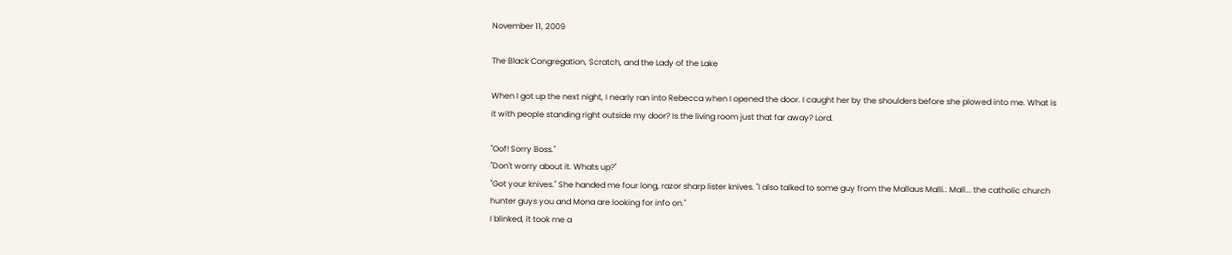November 11, 2009

The Black Congregation, Scratch, and the Lady of the Lake

When I got up the next night, I nearly ran into Rebecca when I opened the door. I caught her by the shoulders before she plowed into me. What is it with people standing right outside my door? Is the living room just that far away? Lord.

"Oof! Sorry Boss."
"Don't worry about it. Whats up?"
"Got your knives." She handed me four long, razor sharp lister knives. "I also talked to some guy from the Mallaus Malli.. Mall... the catholic church hunter guys you and Mona are looking for info on."
I blinked, it took me a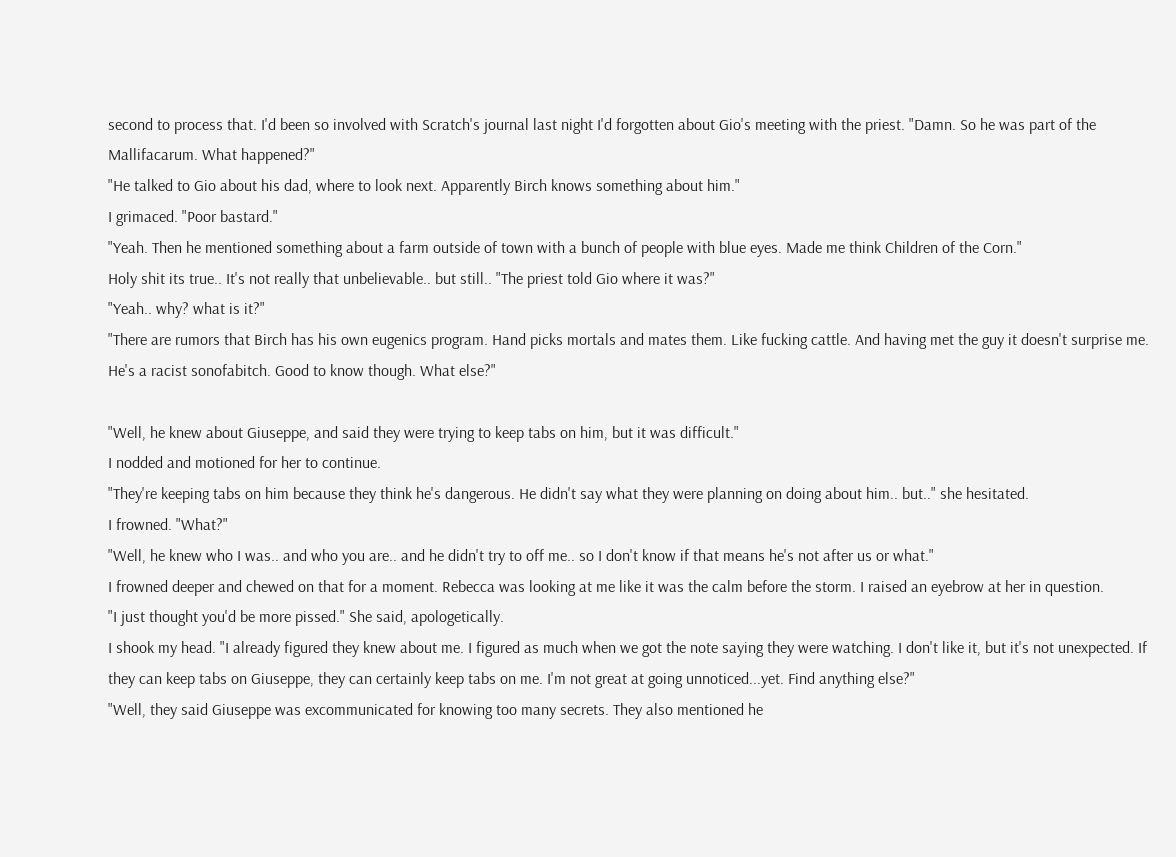second to process that. I'd been so involved with Scratch's journal last night I'd forgotten about Gio's meeting with the priest. "Damn. So he was part of the Mallifacarum. What happened?"
"He talked to Gio about his dad, where to look next. Apparently Birch knows something about him."
I grimaced. "Poor bastard."
"Yeah. Then he mentioned something about a farm outside of town with a bunch of people with blue eyes. Made me think Children of the Corn."
Holy shit its true.. It's not really that unbelievable.. but still.. "The priest told Gio where it was?"
"Yeah.. why? what is it?"
"There are rumors that Birch has his own eugenics program. Hand picks mortals and mates them. Like fucking cattle. And having met the guy it doesn't surprise me. He's a racist sonofabitch. Good to know though. What else?"

"Well, he knew about Giuseppe, and said they were trying to keep tabs on him, but it was difficult."
I nodded and motioned for her to continue.
"They're keeping tabs on him because they think he's dangerous. He didn't say what they were planning on doing about him.. but.." she hesitated.
I frowned. "What?"
"Well, he knew who I was.. and who you are.. and he didn't try to off me.. so I don't know if that means he's not after us or what."
I frowned deeper and chewed on that for a moment. Rebecca was looking at me like it was the calm before the storm. I raised an eyebrow at her in question.
"I just thought you'd be more pissed." She said, apologetically.
I shook my head. "I already figured they knew about me. I figured as much when we got the note saying they were watching. I don't like it, but it's not unexpected. If they can keep tabs on Giuseppe, they can certainly keep tabs on me. I'm not great at going unnoticed...yet. Find anything else?"
"Well, they said Giuseppe was excommunicated for knowing too many secrets. They also mentioned he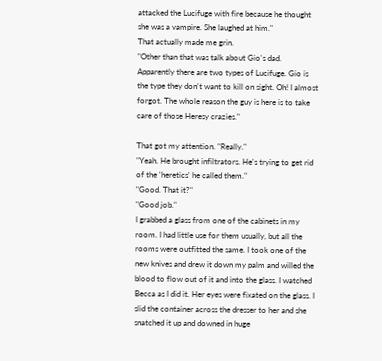attacked the Lucifuge with fire because he thought she was a vampire. She laughed at him."
That actually made me grin.
"Other than that was talk about Gio's dad. Apparently there are two types of Lucifuge. Gio is the type they don't want to kill on sight. Oh! I almost forgot. The whole reason the guy is here is to take care of those Heresy crazies."

That got my attention. "Really."
"Yeah. He brought infiltrators. He's trying to get rid of the 'heretics' he called them."
"Good. That it?"
"Good job."
I grabbed a glass from one of the cabinets in my room. I had little use for them usually, but all the rooms were outfitted the same. I took one of the new knives and drew it down my palm and willed the blood to flow out of it and into the glass. I watched Becca as I did it. Her eyes were fixated on the glass. I slid the container across the dresser to her and she snatched it up and downed in huge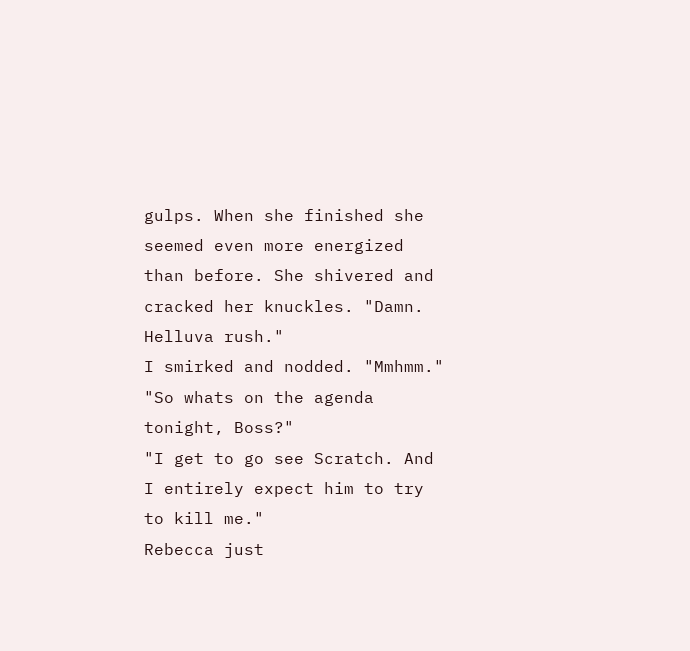gulps. When she finished she seemed even more energized than before. She shivered and cracked her knuckles. "Damn. Helluva rush."
I smirked and nodded. "Mmhmm."
"So whats on the agenda tonight, Boss?"
"I get to go see Scratch. And I entirely expect him to try to kill me."
Rebecca just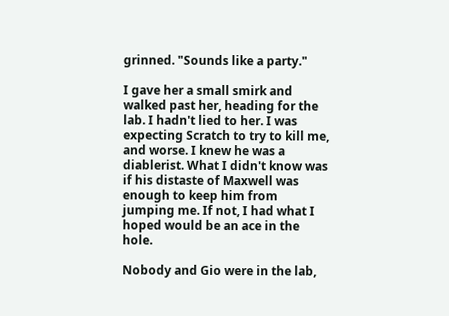grinned. "Sounds like a party."

I gave her a small smirk and walked past her, heading for the lab. I hadn't lied to her. I was expecting Scratch to try to kill me, and worse. I knew he was a diablerist. What I didn't know was if his distaste of Maxwell was enough to keep him from jumping me. If not, I had what I hoped would be an ace in the hole.

Nobody and Gio were in the lab,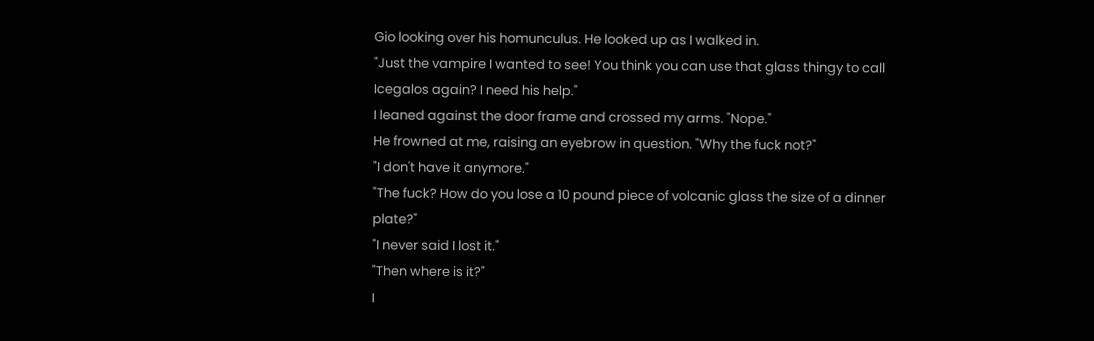Gio looking over his homunculus. He looked up as I walked in.
"Just the vampire I wanted to see! You think you can use that glass thingy to call Icegalos again? I need his help."
I leaned against the door frame and crossed my arms. "Nope."
He frowned at me, raising an eyebrow in question. "Why the fuck not?"
"I don't have it anymore."
"The fuck? How do you lose a 10 pound piece of volcanic glass the size of a dinner plate?"
"I never said I lost it."
"Then where is it?"
I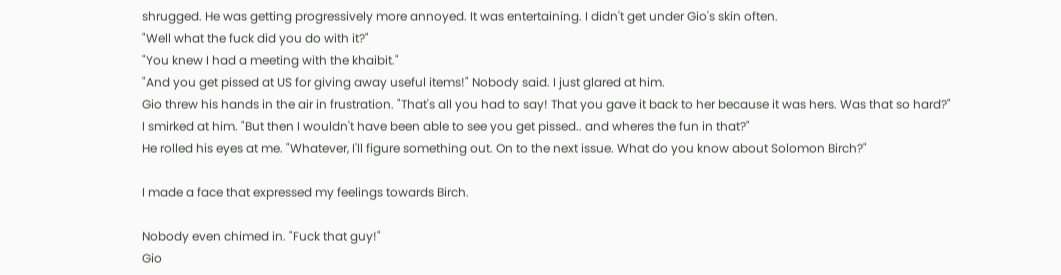shrugged. He was getting progressively more annoyed. It was entertaining. I didn't get under Gio's skin often.
"Well what the fuck did you do with it?"
"You knew I had a meeting with the khaibit."
"And you get pissed at US for giving away useful items!" Nobody said. I just glared at him.
Gio threw his hands in the air in frustration. "That's all you had to say! That you gave it back to her because it was hers. Was that so hard?"
I smirked at him. "But then I wouldn't have been able to see you get pissed.. and wheres the fun in that?"
He rolled his eyes at me. "Whatever, I'll figure something out. On to the next issue. What do you know about Solomon Birch?"

I made a face that expressed my feelings towards Birch.

Nobody even chimed in. "Fuck that guy!"
Gio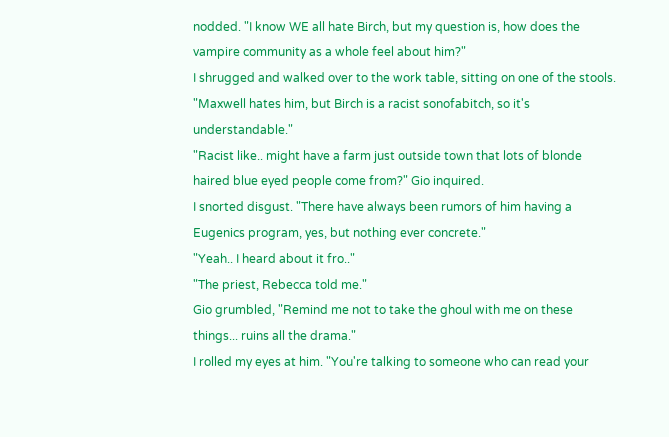nodded. "I know WE all hate Birch, but my question is, how does the vampire community as a whole feel about him?"
I shrugged and walked over to the work table, sitting on one of the stools. "Maxwell hates him, but Birch is a racist sonofabitch, so it's understandable."
"Racist like.. might have a farm just outside town that lots of blonde haired blue eyed people come from?" Gio inquired.
I snorted disgust. "There have always been rumors of him having a Eugenics program, yes, but nothing ever concrete."
"Yeah.. I heard about it fro.."
"The priest, Rebecca told me."
Gio grumbled, "Remind me not to take the ghoul with me on these things... ruins all the drama."
I rolled my eyes at him. "You're talking to someone who can read your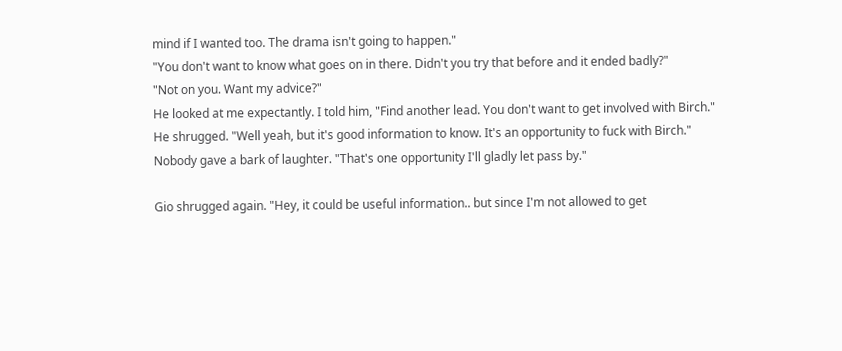mind if I wanted too. The drama isn't going to happen."
"You don't want to know what goes on in there. Didn't you try that before and it ended badly?"
"Not on you. Want my advice?"
He looked at me expectantly. I told him, "Find another lead. You don't want to get involved with Birch."
He shrugged. "Well yeah, but it's good information to know. It's an opportunity to fuck with Birch."
Nobody gave a bark of laughter. "That's one opportunity I'll gladly let pass by."

Gio shrugged again. "Hey, it could be useful information.. but since I'm not allowed to get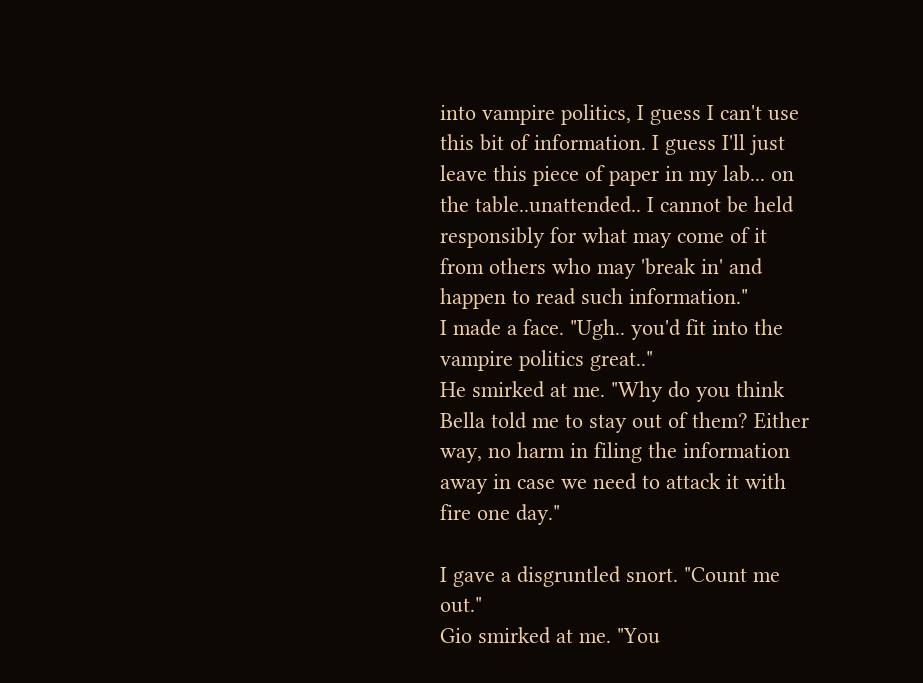into vampire politics, I guess I can't use this bit of information. I guess I'll just leave this piece of paper in my lab... on the table..unattended.. I cannot be held responsibly for what may come of it from others who may 'break in' and happen to read such information."
I made a face. "Ugh.. you'd fit into the vampire politics great.."
He smirked at me. "Why do you think Bella told me to stay out of them? Either way, no harm in filing the information away in case we need to attack it with fire one day."

I gave a disgruntled snort. "Count me out."
Gio smirked at me. "You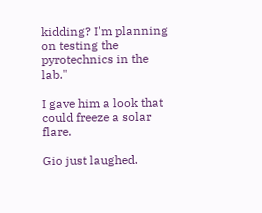kidding? I'm planning on testing the pyrotechnics in the lab."

I gave him a look that could freeze a solar flare.

Gio just laughed.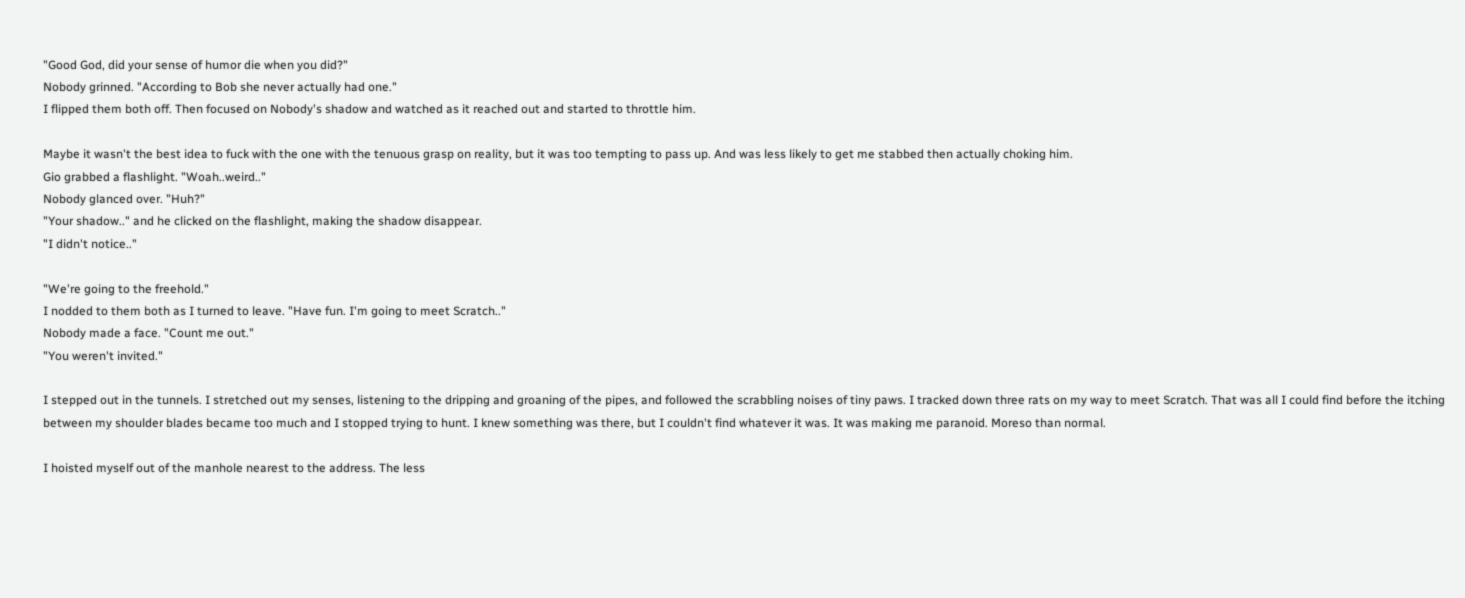"Good God, did your sense of humor die when you did?"
Nobody grinned. "According to Bob she never actually had one."
I flipped them both off. Then focused on Nobody's shadow and watched as it reached out and started to throttle him.

Maybe it wasn't the best idea to fuck with the one with the tenuous grasp on reality, but it was too tempting to pass up. And was less likely to get me stabbed then actually choking him.
Gio grabbed a flashlight. "Woah..weird.."
Nobody glanced over. "Huh?"
"Your shadow.." and he clicked on the flashlight, making the shadow disappear.
"I didn't notice.."

"We're going to the freehold."
I nodded to them both as I turned to leave. "Have fun. I'm going to meet Scratch.."
Nobody made a face. "Count me out."
"You weren't invited."

I stepped out in the tunnels. I stretched out my senses, listening to the dripping and groaning of the pipes, and followed the scrabbling noises of tiny paws. I tracked down three rats on my way to meet Scratch. That was all I could find before the itching between my shoulder blades became too much and I stopped trying to hunt. I knew something was there, but I couldn't find whatever it was. It was making me paranoid. Moreso than normal.

I hoisted myself out of the manhole nearest to the address. The less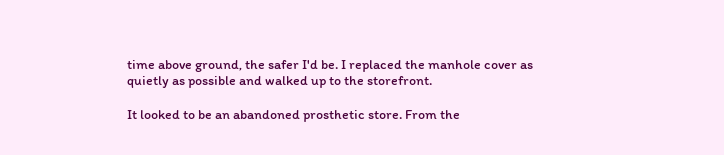time above ground, the safer I'd be. I replaced the manhole cover as quietly as possible and walked up to the storefront.

It looked to be an abandoned prosthetic store. From the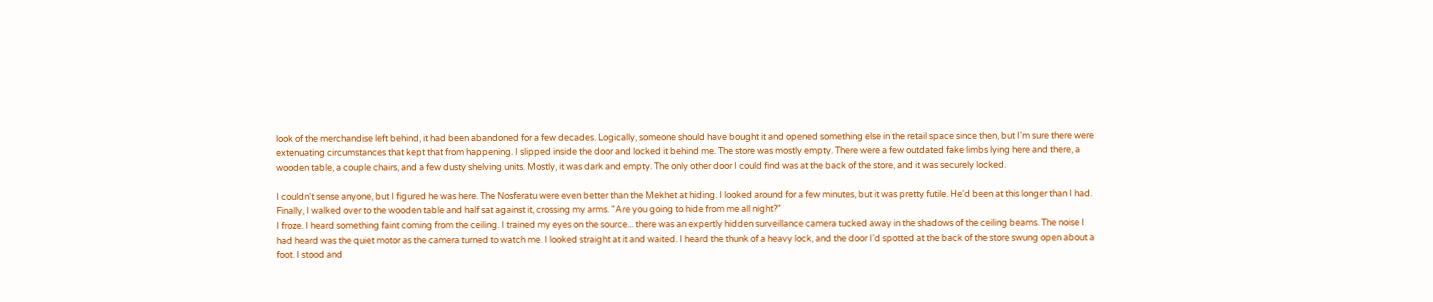look of the merchandise left behind, it had been abandoned for a few decades. Logically, someone should have bought it and opened something else in the retail space since then, but I'm sure there were extenuating circumstances that kept that from happening. I slipped inside the door and locked it behind me. The store was mostly empty. There were a few outdated fake limbs lying here and there, a wooden table, a couple chairs, and a few dusty shelving units. Mostly, it was dark and empty. The only other door I could find was at the back of the store, and it was securely locked.

I couldn't sense anyone, but I figured he was here. The Nosferatu were even better than the Mekhet at hiding. I looked around for a few minutes, but it was pretty futile. He'd been at this longer than I had. Finally, I walked over to the wooden table and half sat against it, crossing my arms. "Are you going to hide from me all night?"
I froze. I heard something faint coming from the ceiling. I trained my eyes on the source... there was an expertly hidden surveillance camera tucked away in the shadows of the ceiling beams. The noise I had heard was the quiet motor as the camera turned to watch me. I looked straight at it and waited. I heard the thunk of a heavy lock, and the door I'd spotted at the back of the store swung open about a foot. I stood and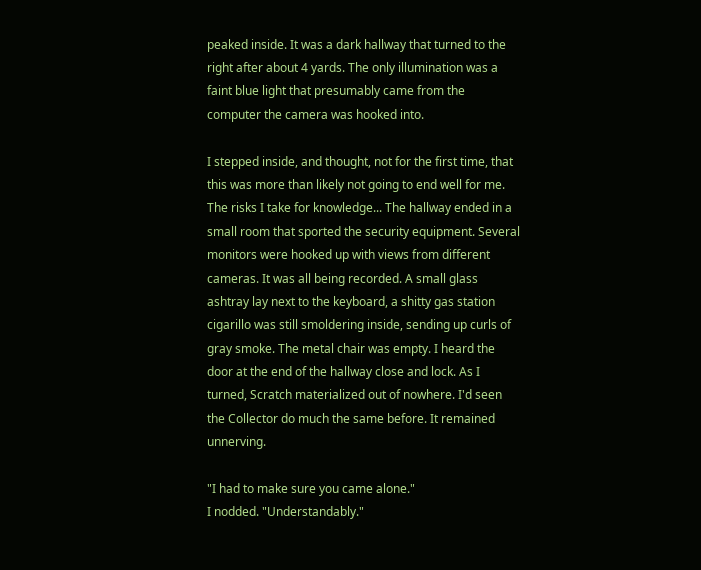peaked inside. It was a dark hallway that turned to the right after about 4 yards. The only illumination was a faint blue light that presumably came from the computer the camera was hooked into.

I stepped inside, and thought, not for the first time, that this was more than likely not going to end well for me. The risks I take for knowledge... The hallway ended in a small room that sported the security equipment. Several monitors were hooked up with views from different cameras. It was all being recorded. A small glass ashtray lay next to the keyboard, a shitty gas station cigarillo was still smoldering inside, sending up curls of gray smoke. The metal chair was empty. I heard the door at the end of the hallway close and lock. As I turned, Scratch materialized out of nowhere. I'd seen the Collector do much the same before. It remained unnerving.

"I had to make sure you came alone."
I nodded. "Understandably."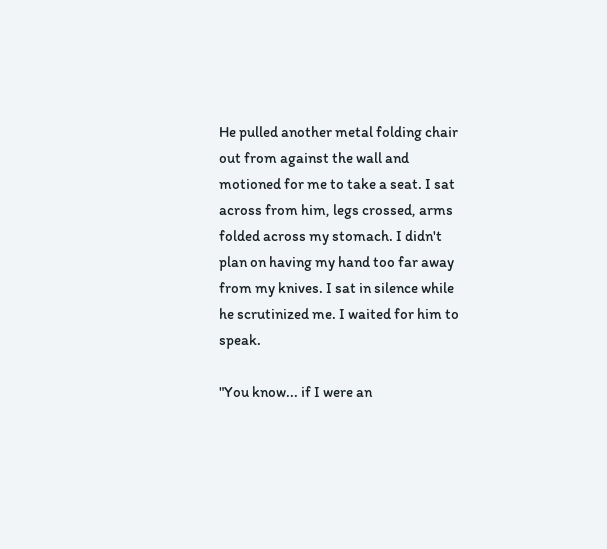He pulled another metal folding chair out from against the wall and motioned for me to take a seat. I sat across from him, legs crossed, arms folded across my stomach. I didn't plan on having my hand too far away from my knives. I sat in silence while he scrutinized me. I waited for him to speak.

"You know... if I were an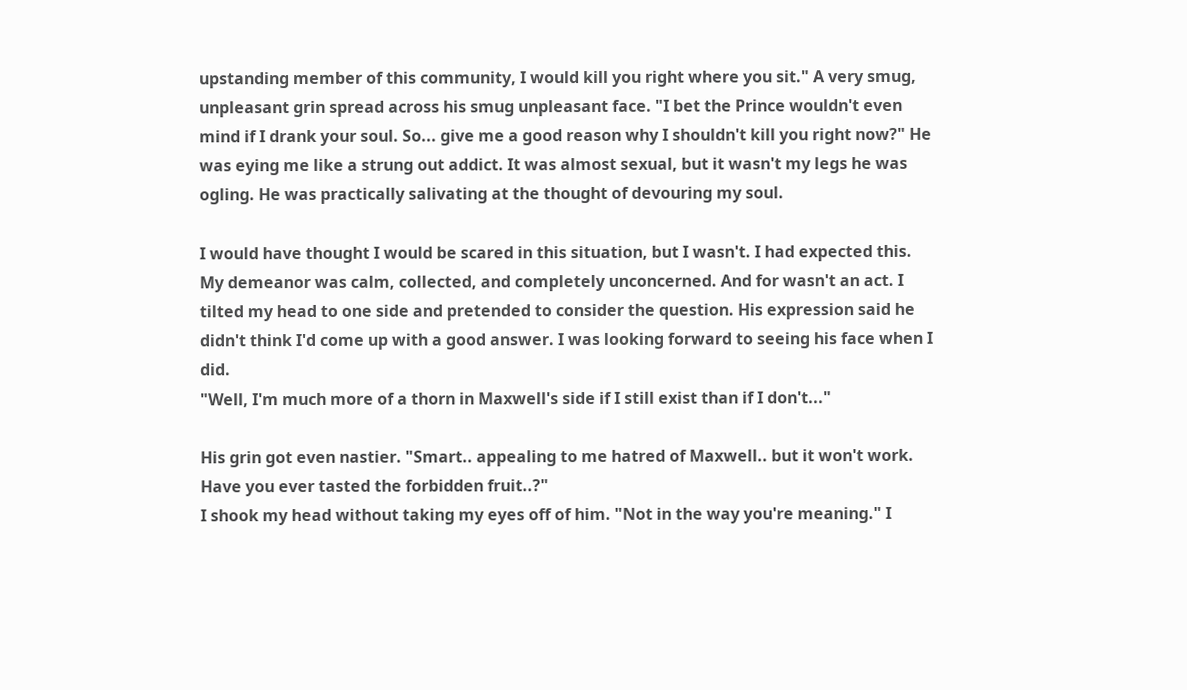upstanding member of this community, I would kill you right where you sit." A very smug, unpleasant grin spread across his smug unpleasant face. "I bet the Prince wouldn't even mind if I drank your soul. So... give me a good reason why I shouldn't kill you right now?" He was eying me like a strung out addict. It was almost sexual, but it wasn't my legs he was ogling. He was practically salivating at the thought of devouring my soul.

I would have thought I would be scared in this situation, but I wasn't. I had expected this. My demeanor was calm, collected, and completely unconcerned. And for wasn't an act. I tilted my head to one side and pretended to consider the question. His expression said he didn't think I'd come up with a good answer. I was looking forward to seeing his face when I did.
"Well, I'm much more of a thorn in Maxwell's side if I still exist than if I don't..."

His grin got even nastier. "Smart.. appealing to me hatred of Maxwell.. but it won't work. Have you ever tasted the forbidden fruit..?"
I shook my head without taking my eyes off of him. "Not in the way you're meaning." I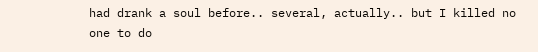had drank a soul before.. several, actually.. but I killed no one to do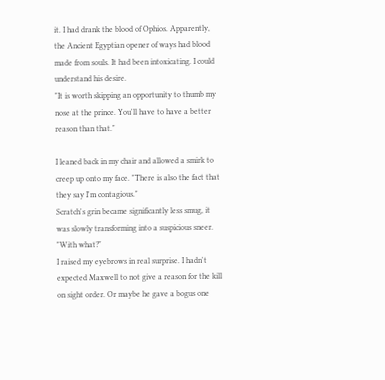it. I had drank the blood of Ophios. Apparently, the Ancient Egyptian opener of ways had blood made from souls. It had been intoxicating. I could understand his desire.
"It is worth skipping an opportunity to thumb my nose at the prince. You'll have to have a better reason than that."

I leaned back in my chair and allowed a smirk to creep up onto my face. "There is also the fact that they say I'm contagious."
Scratch's grin became significantly less smug, it was slowly transforming into a suspicious sneer. "With what?"
I raised my eyebrows in real surprise. I hadn't expected Maxwell to not give a reason for the kill on sight order. Or maybe he gave a bogus one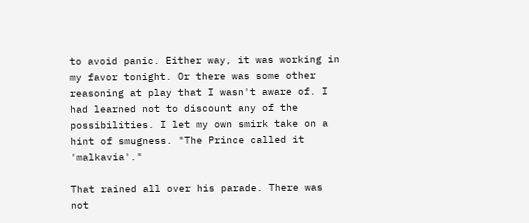to avoid panic. Either way, it was working in my favor tonight. Or there was some other reasoning at play that I wasn't aware of. I had learned not to discount any of the possibilities. I let my own smirk take on a hint of smugness. "The Prince called it 'malkavia'."

That rained all over his parade. There was not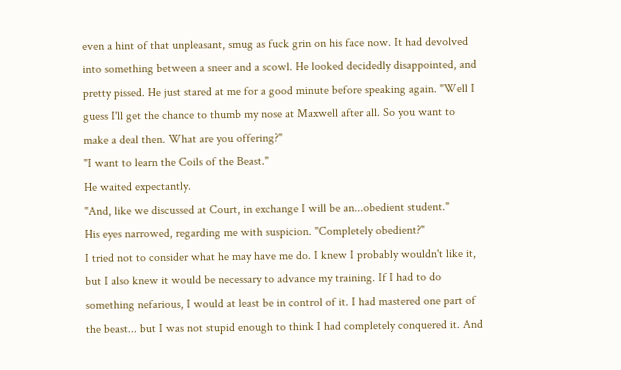even a hint of that unpleasant, smug as fuck grin on his face now. It had devolved into something between a sneer and a scowl. He looked decidedly disappointed, and pretty pissed. He just stared at me for a good minute before speaking again. "Well I guess I'll get the chance to thumb my nose at Maxwell after all. So you want to make a deal then. What are you offering?"
"I want to learn the Coils of the Beast."
He waited expectantly.
"And, like we discussed at Court, in exchange I will be an...obedient student."
His eyes narrowed, regarding me with suspicion. "Completely obedient?"
I tried not to consider what he may have me do. I knew I probably wouldn't like it, but I also knew it would be necessary to advance my training. If I had to do something nefarious, I would at least be in control of it. I had mastered one part of the beast... but I was not stupid enough to think I had completely conquered it. And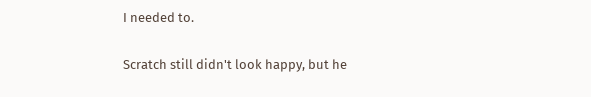I needed to.

Scratch still didn't look happy, but he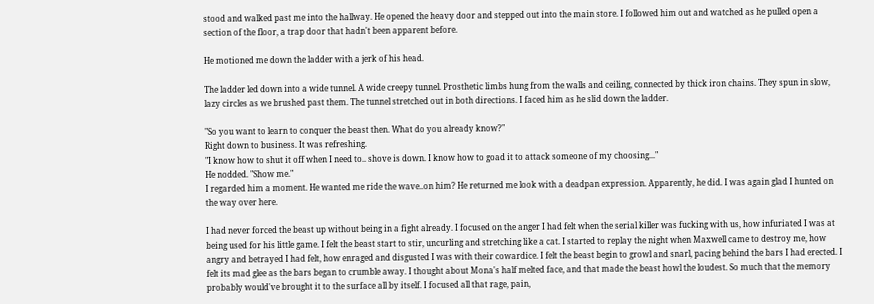stood and walked past me into the hallway. He opened the heavy door and stepped out into the main store. I followed him out and watched as he pulled open a section of the floor, a trap door that hadn't been apparent before.

He motioned me down the ladder with a jerk of his head.

The ladder led down into a wide tunnel. A wide creepy tunnel. Prosthetic limbs hung from the walls and ceiling, connected by thick iron chains. They spun in slow, lazy circles as we brushed past them. The tunnel stretched out in both directions. I faced him as he slid down the ladder.

"So you want to learn to conquer the beast then. What do you already know?"
Right down to business. It was refreshing.
"I know how to shut it off when I need to.. shove is down. I know how to goad it to attack someone of my choosing..."
He nodded. "Show me."
I regarded him a moment. He wanted me ride the wave..on him? He returned me look with a deadpan expression. Apparently, he did. I was again glad I hunted on the way over here.

I had never forced the beast up without being in a fight already. I focused on the anger I had felt when the serial killer was fucking with us, how infuriated I was at being used for his little game. I felt the beast start to stir, uncurling and stretching like a cat. I started to replay the night when Maxwell came to destroy me, how angry and betrayed I had felt, how enraged and disgusted I was with their cowardice. I felt the beast begin to growl and snarl, pacing behind the bars I had erected. I felt its mad glee as the bars began to crumble away. I thought about Mona's half melted face, and that made the beast howl the loudest. So much that the memory probably would've brought it to the surface all by itself. I focused all that rage, pain,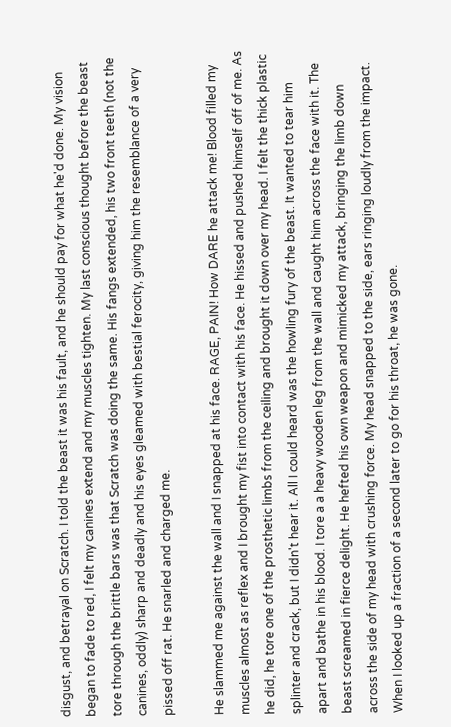disgust, and betrayal on Scratch. I told the beast it was his fault, and he should pay for what he'd done. My vision began to fade to red, I felt my canines extend and my muscles tighten. My last conscious thought before the beast tore through the brittle bars was that Scratch was doing the same. His fangs extended, his two front teeth (not the canines, oddly) sharp and deadly and his eyes gleamed with bestial ferocity, giving him the resemblance of a very pissed off rat. He snarled and charged me.

He slammed me against the wall and I snapped at his face. RAGE, PAIN! How DARE he attack me! Blood filled my muscles almost as reflex and I brought my fist into contact with his face. He hissed and pushed himself off of me. As he did, he tore one of the prosthetic limbs from the ceiling and brought it down over my head. I felt the thick plastic splinter and crack, but I didn't hear it. All I could heard was the howling fury of the beast. It wanted to tear him apart and bathe in his blood. I tore a a heavy wooden leg from the wall and caught him across the face with it. The beast screamed in fierce delight. He hefted his own weapon and mimicked my attack, bringing the limb down across the side of my head with crushing force. My head snapped to the side, ears ringing loudly from the impact. When I looked up a fraction of a second later to go for his throat, he was gone.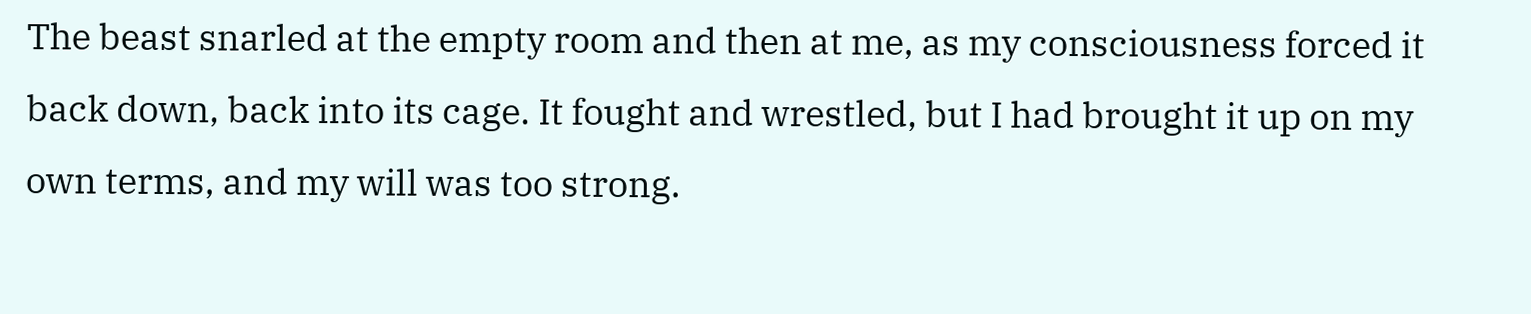The beast snarled at the empty room and then at me, as my consciousness forced it back down, back into its cage. It fought and wrestled, but I had brought it up on my own terms, and my will was too strong.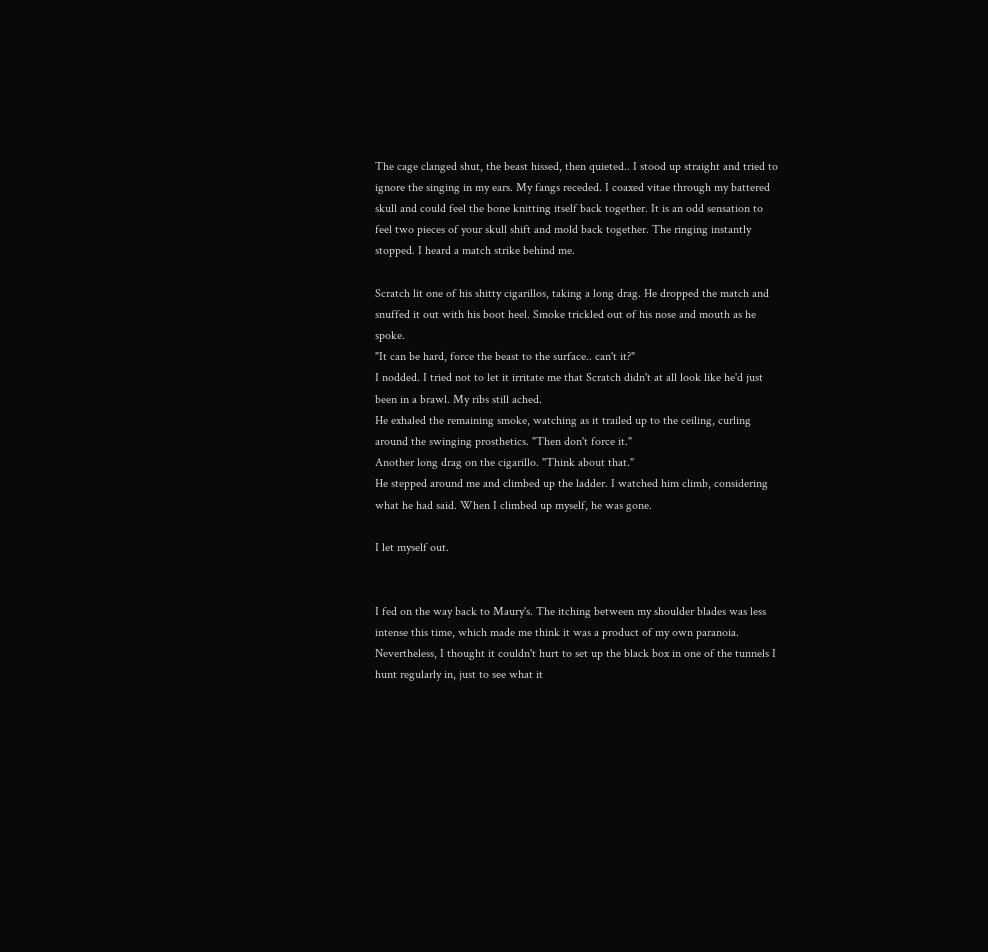The cage clanged shut, the beast hissed, then quieted.. I stood up straight and tried to ignore the singing in my ears. My fangs receded. I coaxed vitae through my battered skull and could feel the bone knitting itself back together. It is an odd sensation to feel two pieces of your skull shift and mold back together. The ringing instantly stopped. I heard a match strike behind me.

Scratch lit one of his shitty cigarillos, taking a long drag. He dropped the match and snuffed it out with his boot heel. Smoke trickled out of his nose and mouth as he spoke.
"It can be hard, force the beast to the surface.. can't it?"
I nodded. I tried not to let it irritate me that Scratch didn't at all look like he'd just been in a brawl. My ribs still ached.
He exhaled the remaining smoke, watching as it trailed up to the ceiling, curling around the swinging prosthetics. "Then don't force it."
Another long drag on the cigarillo. "Think about that."
He stepped around me and climbed up the ladder. I watched him climb, considering what he had said. When I climbed up myself, he was gone.

I let myself out.


I fed on the way back to Maury's. The itching between my shoulder blades was less intense this time, which made me think it was a product of my own paranoia. Nevertheless, I thought it couldn't hurt to set up the black box in one of the tunnels I hunt regularly in, just to see what it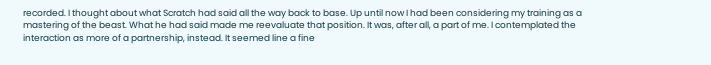recorded. I thought about what Scratch had said all the way back to base. Up until now I had been considering my training as a mastering of the beast. What he had said made me reevaluate that position. It was, after all, a part of me. I contemplated the interaction as more of a partnership, instead. It seemed line a fine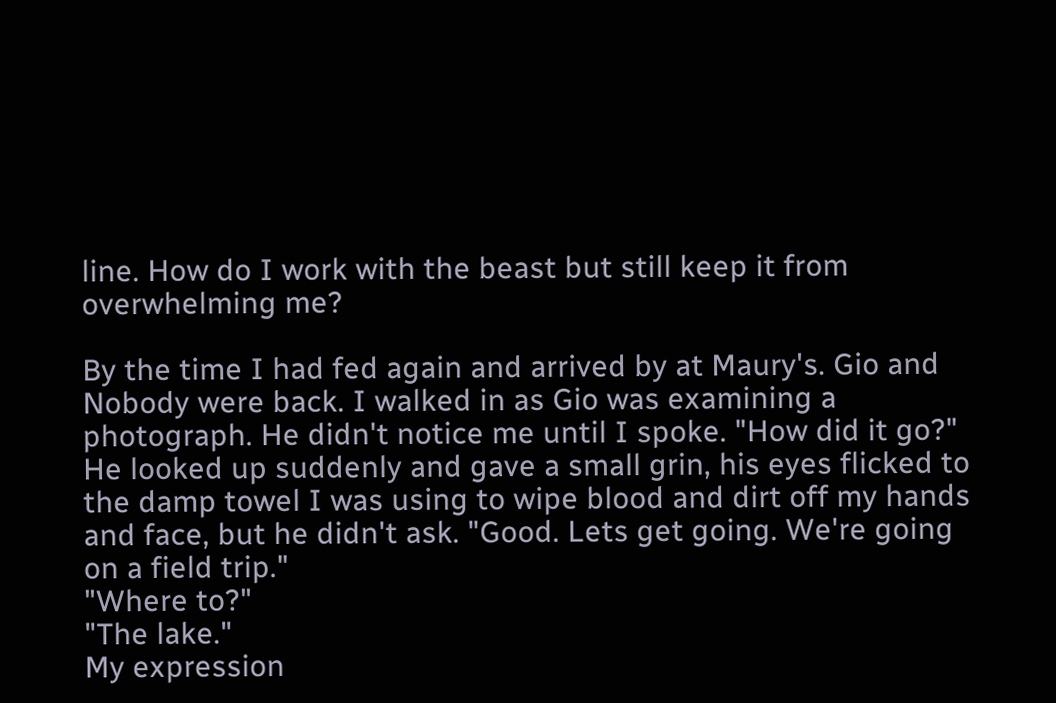line. How do I work with the beast but still keep it from overwhelming me?

By the time I had fed again and arrived by at Maury's. Gio and Nobody were back. I walked in as Gio was examining a photograph. He didn't notice me until I spoke. "How did it go?"
He looked up suddenly and gave a small grin, his eyes flicked to the damp towel I was using to wipe blood and dirt off my hands and face, but he didn't ask. "Good. Lets get going. We're going on a field trip."
"Where to?"
"The lake."
My expression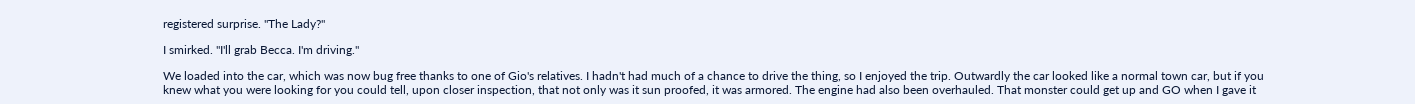registered surprise. "The Lady?"

I smirked. "I'll grab Becca. I'm driving."

We loaded into the car, which was now bug free thanks to one of Gio's relatives. I hadn't had much of a chance to drive the thing, so I enjoyed the trip. Outwardly the car looked like a normal town car, but if you knew what you were looking for you could tell, upon closer inspection, that not only was it sun proofed, it was armored. The engine had also been overhauled. That monster could get up and GO when I gave it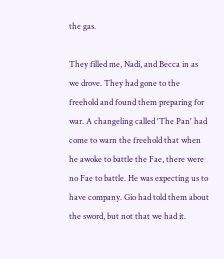the gas.

They filled me, Nadi, and Becca in as we drove. They had gone to the freehold and found them preparing for war. A changeling called 'The Pan' had come to warn the freehold that when he awoke to battle the Fae, there were no Fae to battle. He was expecting us to have company. Gio had told them about the sword, but not that we had it.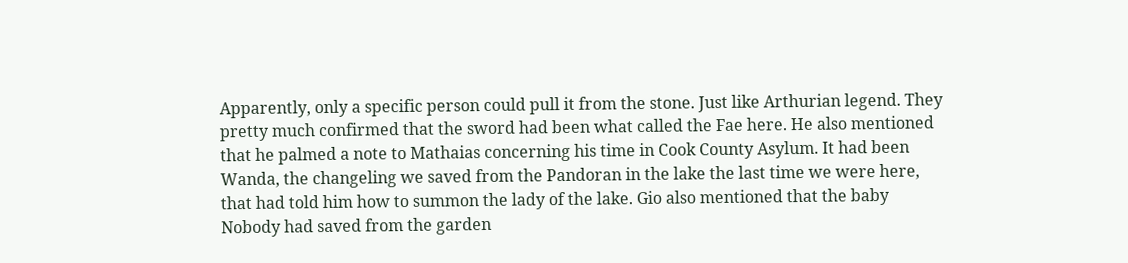Apparently, only a specific person could pull it from the stone. Just like Arthurian legend. They pretty much confirmed that the sword had been what called the Fae here. He also mentioned that he palmed a note to Mathaias concerning his time in Cook County Asylum. It had been Wanda, the changeling we saved from the Pandoran in the lake the last time we were here, that had told him how to summon the lady of the lake. Gio also mentioned that the baby Nobody had saved from the garden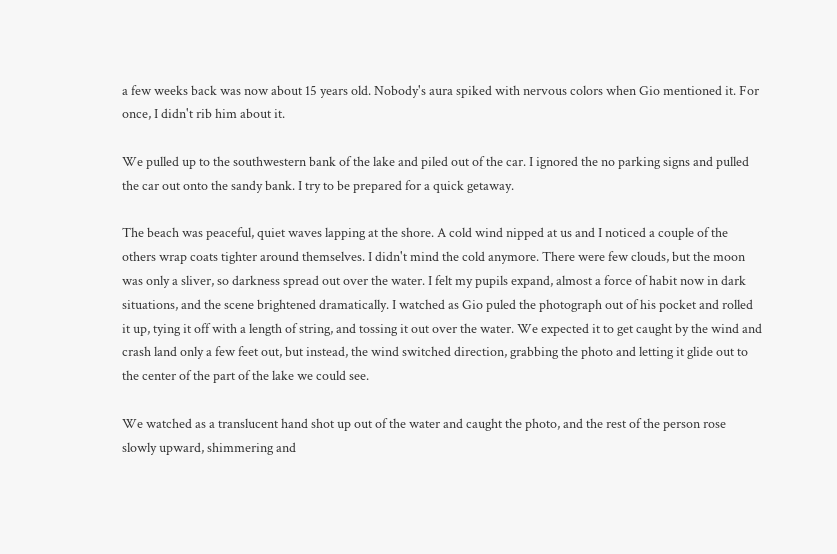a few weeks back was now about 15 years old. Nobody's aura spiked with nervous colors when Gio mentioned it. For once, I didn't rib him about it.

We pulled up to the southwestern bank of the lake and piled out of the car. I ignored the no parking signs and pulled the car out onto the sandy bank. I try to be prepared for a quick getaway.

The beach was peaceful, quiet waves lapping at the shore. A cold wind nipped at us and I noticed a couple of the others wrap coats tighter around themselves. I didn't mind the cold anymore. There were few clouds, but the moon was only a sliver, so darkness spread out over the water. I felt my pupils expand, almost a force of habit now in dark situations, and the scene brightened dramatically. I watched as Gio puled the photograph out of his pocket and rolled it up, tying it off with a length of string, and tossing it out over the water. We expected it to get caught by the wind and crash land only a few feet out, but instead, the wind switched direction, grabbing the photo and letting it glide out to the center of the part of the lake we could see.

We watched as a translucent hand shot up out of the water and caught the photo, and the rest of the person rose slowly upward, shimmering and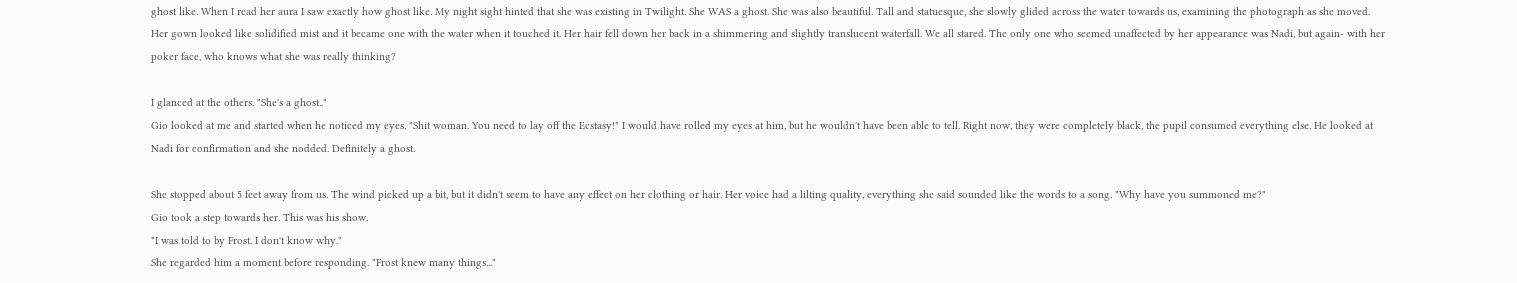ghost like. When I read her aura I saw exactly how ghost like. My night sight hinted that she was existing in Twilight. She WAS a ghost. She was also beautiful. Tall and statuesque, she slowly glided across the water towards us, examining the photograph as she moved. Her gown looked like solidified mist and it became one with the water when it touched it. Her hair fell down her back in a shimmering and slightly translucent waterfall. We all stared. The only one who seemed unaffected by her appearance was Nadi, but again- with her poker face, who knows what she was really thinking?

I glanced at the others. "She's a ghost.."
Gio looked at me and started when he noticed my eyes. "Shit woman. You need to lay off the Ecstasy!" I would have rolled my eyes at him, but he wouldn't have been able to tell. Right now, they were completely black, the pupil consumed everything else. He looked at Nadi for confirmation and she nodded. Definitely a ghost.

She stopped about 5 feet away from us. The wind picked up a bit, but it didn't seem to have any effect on her clothing or hair. Her voice had a lilting quality, everything she said sounded like the words to a song. "Why have you summoned me?"
Gio took a step towards her. This was his show.
"I was told to by Frost. I don't know why."
She regarded him a moment before responding. "Frost knew many things..."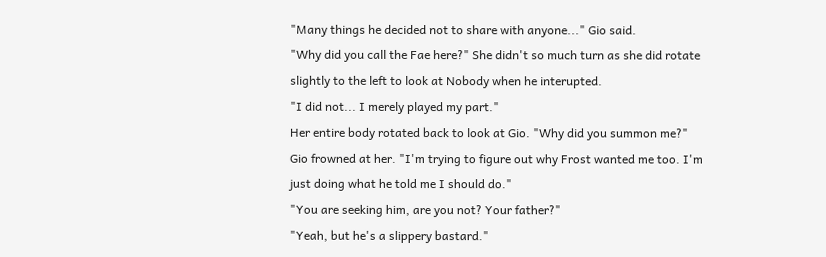"Many things he decided not to share with anyone..." Gio said.
"Why did you call the Fae here?" She didn't so much turn as she did rotate slightly to the left to look at Nobody when he interupted.
"I did not... I merely played my part."
Her entire body rotated back to look at Gio. "Why did you summon me?"
Gio frowned at her. "I'm trying to figure out why Frost wanted me too. I'm just doing what he told me I should do."
"You are seeking him, are you not? Your father?"
"Yeah, but he's a slippery bastard."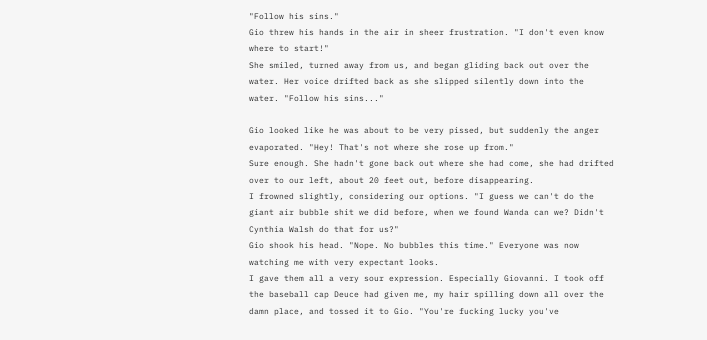"Follow his sins."
Gio threw his hands in the air in sheer frustration. "I don't even know where to start!"
She smiled, turned away from us, and began gliding back out over the water. Her voice drifted back as she slipped silently down into the water. "Follow his sins..."

Gio looked like he was about to be very pissed, but suddenly the anger evaporated. "Hey! That's not where she rose up from."
Sure enough. She hadn't gone back out where she had come, she had drifted over to our left, about 20 feet out, before disappearing.
I frowned slightly, considering our options. "I guess we can't do the giant air bubble shit we did before, when we found Wanda can we? Didn't Cynthia Walsh do that for us?"
Gio shook his head. "Nope. No bubbles this time." Everyone was now watching me with very expectant looks.
I gave them all a very sour expression. Especially Giovanni. I took off the baseball cap Deuce had given me, my hair spilling down all over the damn place, and tossed it to Gio. "You're fucking lucky you've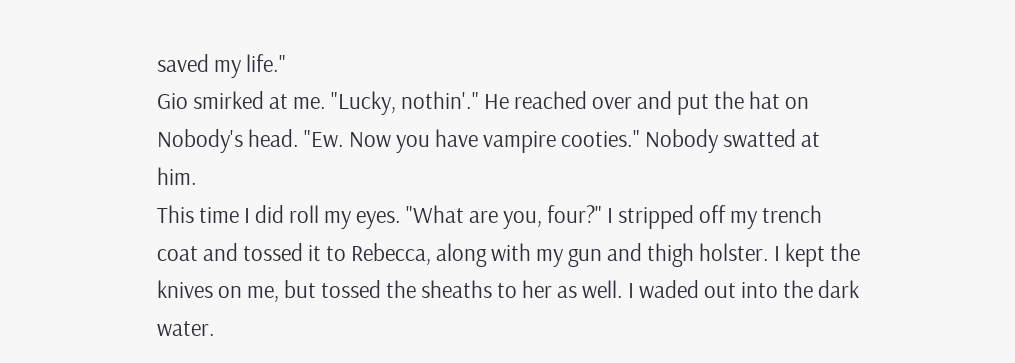saved my life."
Gio smirked at me. "Lucky, nothin'." He reached over and put the hat on Nobody's head. "Ew. Now you have vampire cooties." Nobody swatted at him.
This time I did roll my eyes. "What are you, four?" I stripped off my trench coat and tossed it to Rebecca, along with my gun and thigh holster. I kept the knives on me, but tossed the sheaths to her as well. I waded out into the dark water.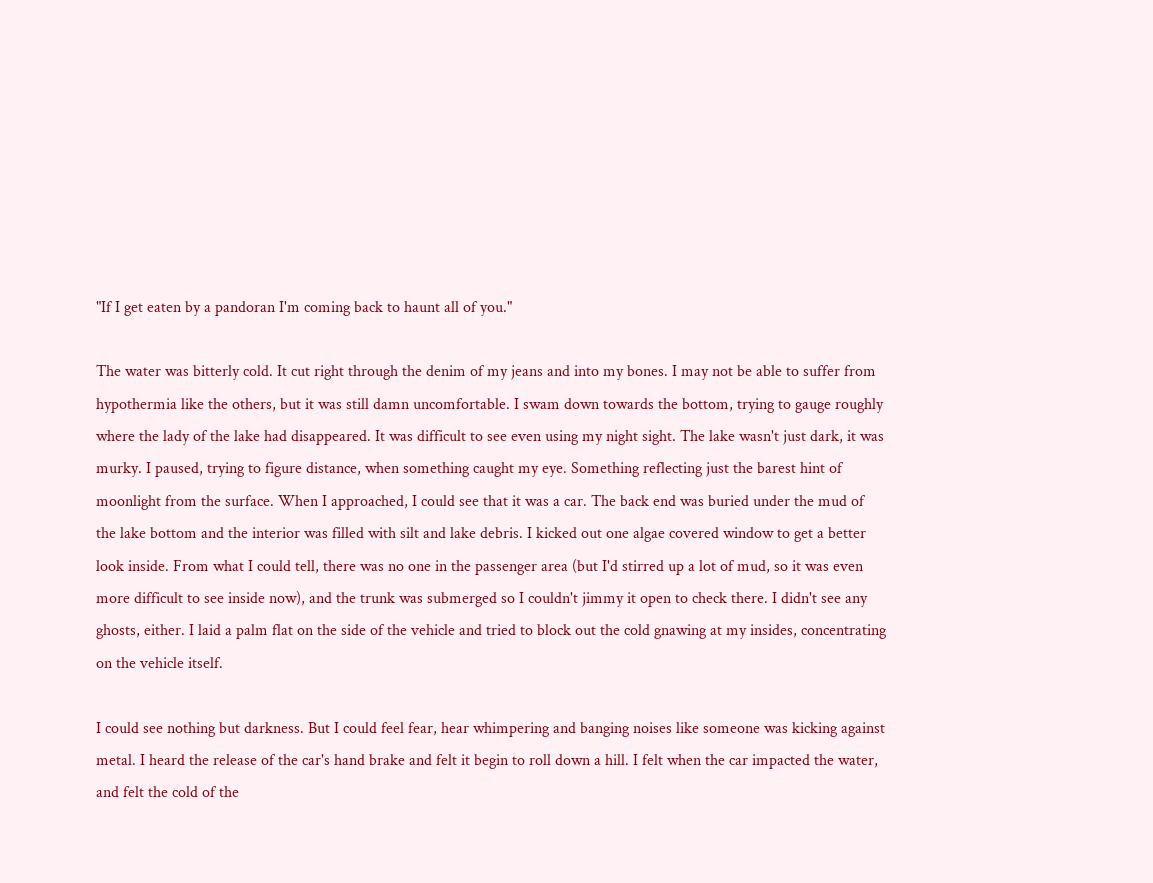"If I get eaten by a pandoran I'm coming back to haunt all of you."

The water was bitterly cold. It cut right through the denim of my jeans and into my bones. I may not be able to suffer from hypothermia like the others, but it was still damn uncomfortable. I swam down towards the bottom, trying to gauge roughly where the lady of the lake had disappeared. It was difficult to see even using my night sight. The lake wasn't just dark, it was murky. I paused, trying to figure distance, when something caught my eye. Something reflecting just the barest hint of moonlight from the surface. When I approached, I could see that it was a car. The back end was buried under the mud of the lake bottom and the interior was filled with silt and lake debris. I kicked out one algae covered window to get a better look inside. From what I could tell, there was no one in the passenger area (but I'd stirred up a lot of mud, so it was even more difficult to see inside now), and the trunk was submerged so I couldn't jimmy it open to check there. I didn't see any ghosts, either. I laid a palm flat on the side of the vehicle and tried to block out the cold gnawing at my insides, concentrating on the vehicle itself.

I could see nothing but darkness. But I could feel fear, hear whimpering and banging noises like someone was kicking against metal. I heard the release of the car's hand brake and felt it begin to roll down a hill. I felt when the car impacted the water, and felt the cold of the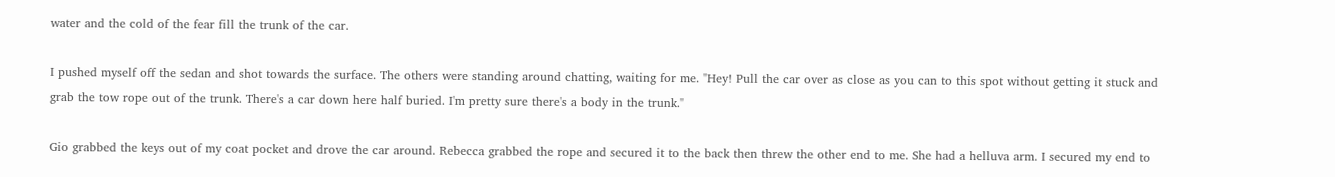water and the cold of the fear fill the trunk of the car.

I pushed myself off the sedan and shot towards the surface. The others were standing around chatting, waiting for me. "Hey! Pull the car over as close as you can to this spot without getting it stuck and grab the tow rope out of the trunk. There's a car down here half buried. I'm pretty sure there's a body in the trunk."

Gio grabbed the keys out of my coat pocket and drove the car around. Rebecca grabbed the rope and secured it to the back then threw the other end to me. She had a helluva arm. I secured my end to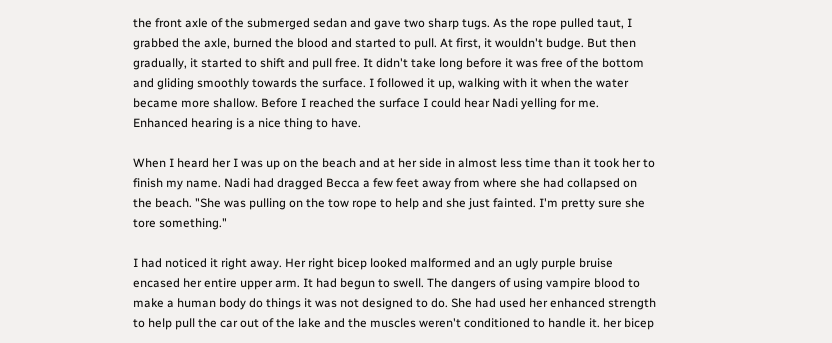the front axle of the submerged sedan and gave two sharp tugs. As the rope pulled taut, I grabbed the axle, burned the blood and started to pull. At first, it wouldn't budge. But then gradually, it started to shift and pull free. It didn't take long before it was free of the bottom and gliding smoothly towards the surface. I followed it up, walking with it when the water became more shallow. Before I reached the surface I could hear Nadi yelling for me. Enhanced hearing is a nice thing to have.

When I heard her I was up on the beach and at her side in almost less time than it took her to finish my name. Nadi had dragged Becca a few feet away from where she had collapsed on the beach. "She was pulling on the tow rope to help and she just fainted. I'm pretty sure she tore something."

I had noticed it right away. Her right bicep looked malformed and an ugly purple bruise encased her entire upper arm. It had begun to swell. The dangers of using vampire blood to make a human body do things it was not designed to do. She had used her enhanced strength to help pull the car out of the lake and the muscles weren't conditioned to handle it. her bicep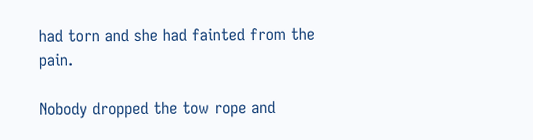had torn and she had fainted from the pain.

Nobody dropped the tow rope and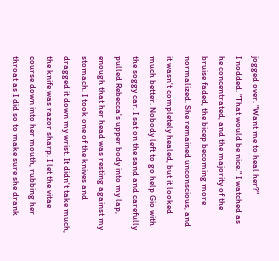jogged over. "Want me to heal her?"
I nodded. "That would be nice." I watched as he concentrated, and the majority of the bruise faded, the bicep becoming more normalized. She remained unconscious, and it wasn't completely healed, but it looked much better. Nobody left to go help Gio with the soggy car. I sat on the sand and carefully pulled Rebecca's upper body into my lap, enough that her head was resting against my stomach. I took one of the knives and dragged it down my wrist. It didn't take much, the knife was razor sharp. I let the vitae course down into her mouth, rubbing her throat as I did so to make sure she drank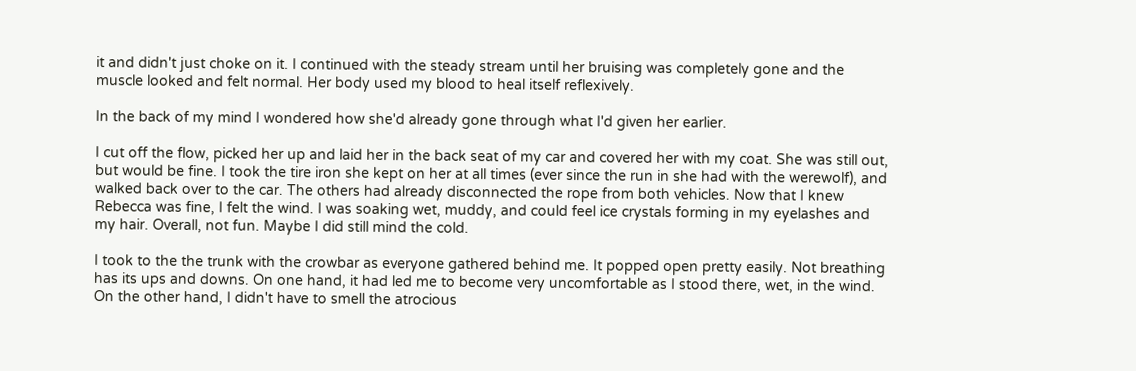it and didn't just choke on it. I continued with the steady stream until her bruising was completely gone and the muscle looked and felt normal. Her body used my blood to heal itself reflexively.

In the back of my mind I wondered how she'd already gone through what I'd given her earlier.

I cut off the flow, picked her up and laid her in the back seat of my car and covered her with my coat. She was still out, but would be fine. I took the tire iron she kept on her at all times (ever since the run in she had with the werewolf), and walked back over to the car. The others had already disconnected the rope from both vehicles. Now that I knew Rebecca was fine, I felt the wind. I was soaking wet, muddy, and could feel ice crystals forming in my eyelashes and my hair. Overall, not fun. Maybe I did still mind the cold.

I took to the the trunk with the crowbar as everyone gathered behind me. It popped open pretty easily. Not breathing has its ups and downs. On one hand, it had led me to become very uncomfortable as I stood there, wet, in the wind. On the other hand, I didn't have to smell the atrocious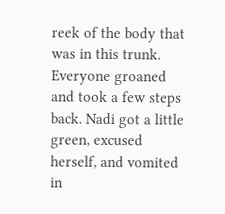reek of the body that was in this trunk. Everyone groaned and took a few steps back. Nadi got a little green, excused herself, and vomited in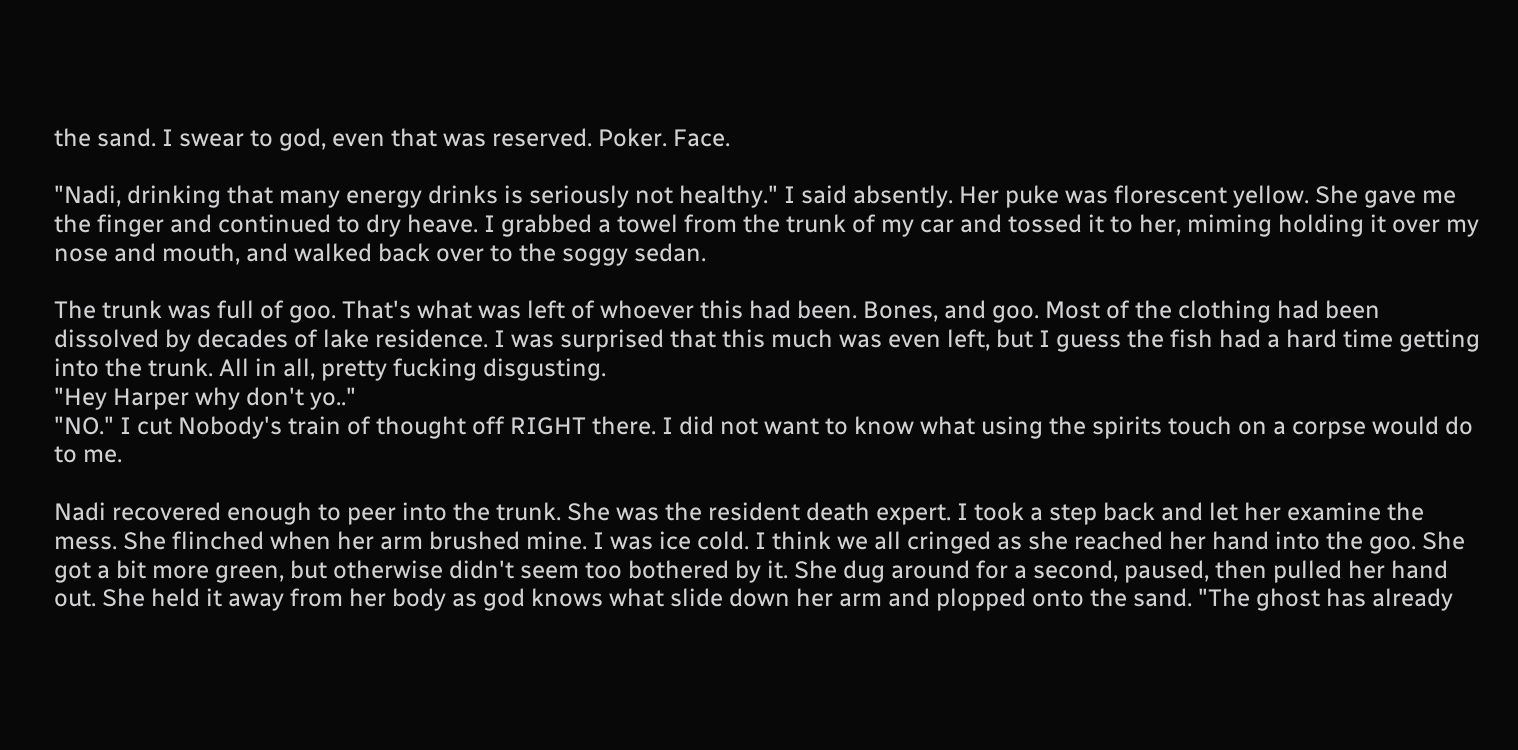the sand. I swear to god, even that was reserved. Poker. Face.

"Nadi, drinking that many energy drinks is seriously not healthy." I said absently. Her puke was florescent yellow. She gave me the finger and continued to dry heave. I grabbed a towel from the trunk of my car and tossed it to her, miming holding it over my nose and mouth, and walked back over to the soggy sedan.

The trunk was full of goo. That's what was left of whoever this had been. Bones, and goo. Most of the clothing had been dissolved by decades of lake residence. I was surprised that this much was even left, but I guess the fish had a hard time getting into the trunk. All in all, pretty fucking disgusting.
"Hey Harper why don't yo.."
"NO." I cut Nobody's train of thought off RIGHT there. I did not want to know what using the spirits touch on a corpse would do to me.

Nadi recovered enough to peer into the trunk. She was the resident death expert. I took a step back and let her examine the mess. She flinched when her arm brushed mine. I was ice cold. I think we all cringed as she reached her hand into the goo. She got a bit more green, but otherwise didn't seem too bothered by it. She dug around for a second, paused, then pulled her hand out. She held it away from her body as god knows what slide down her arm and plopped onto the sand. "The ghost has already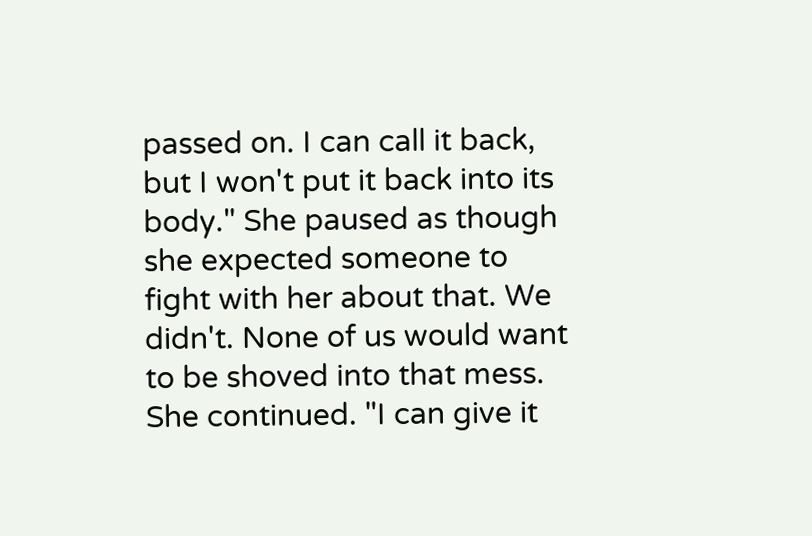passed on. I can call it back, but I won't put it back into its body." She paused as though she expected someone to fight with her about that. We didn't. None of us would want to be shoved into that mess. She continued. "I can give it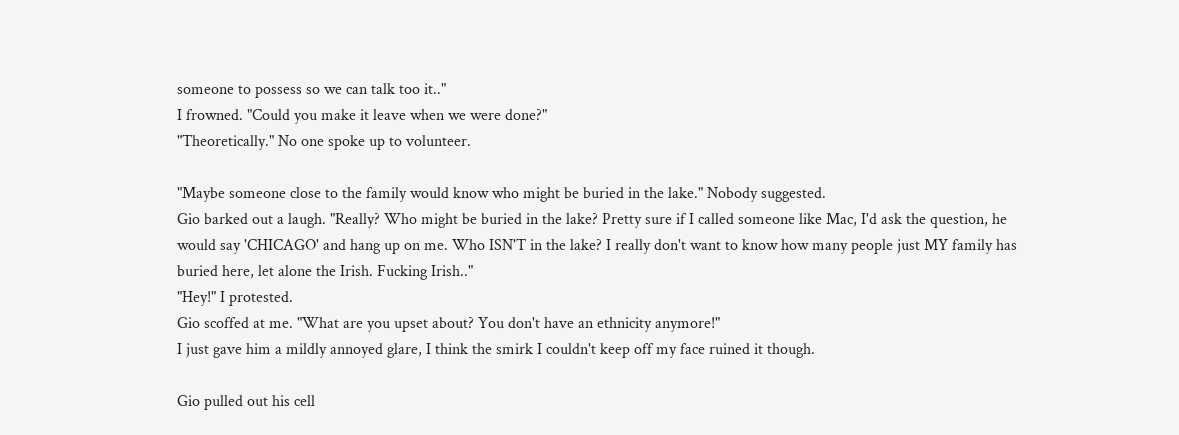someone to possess so we can talk too it.."
I frowned. "Could you make it leave when we were done?"
"Theoretically." No one spoke up to volunteer.

"Maybe someone close to the family would know who might be buried in the lake." Nobody suggested.
Gio barked out a laugh. "Really? Who might be buried in the lake? Pretty sure if I called someone like Mac, I'd ask the question, he would say 'CHICAGO' and hang up on me. Who ISN'T in the lake? I really don't want to know how many people just MY family has buried here, let alone the Irish. Fucking Irish.."
"Hey!" I protested.
Gio scoffed at me. "What are you upset about? You don't have an ethnicity anymore!"
I just gave him a mildly annoyed glare, I think the smirk I couldn't keep off my face ruined it though.

Gio pulled out his cell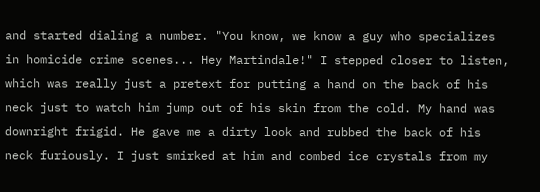and started dialing a number. "You know, we know a guy who specializes in homicide crime scenes... Hey Martindale!" I stepped closer to listen, which was really just a pretext for putting a hand on the back of his neck just to watch him jump out of his skin from the cold. My hand was downright frigid. He gave me a dirty look and rubbed the back of his neck furiously. I just smirked at him and combed ice crystals from my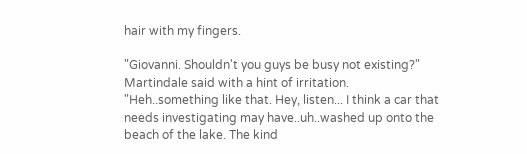hair with my fingers.

"Giovanni. Shouldn't you guys be busy not existing?" Martindale said with a hint of irritation.
"Heh..something like that. Hey, listen... I think a car that needs investigating may have..uh..washed up onto the beach of the lake. The kind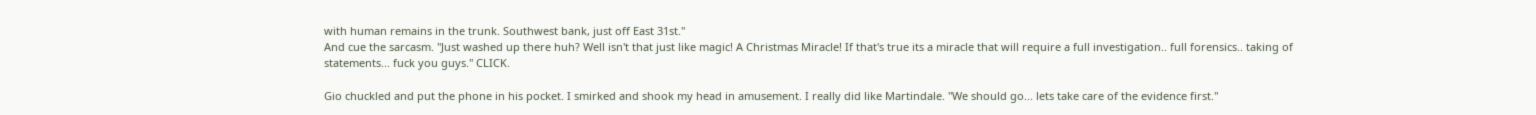with human remains in the trunk. Southwest bank, just off East 31st."
And cue the sarcasm. "Just washed up there huh? Well isn't that just like magic! A Christmas Miracle! If that's true its a miracle that will require a full investigation.. full forensics.. taking of statements... fuck you guys." CLICK.

Gio chuckled and put the phone in his pocket. I smirked and shook my head in amusement. I really did like Martindale. "We should go... lets take care of the evidence first."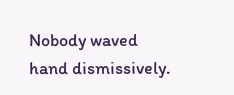Nobody waved hand dismissively.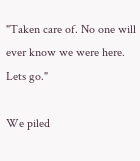"Taken care of. No one will ever know we were here. Lets go."

We piled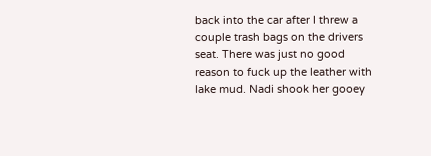back into the car after I threw a couple trash bags on the drivers seat. There was just no good reason to fuck up the leather with lake mud. Nadi shook her gooey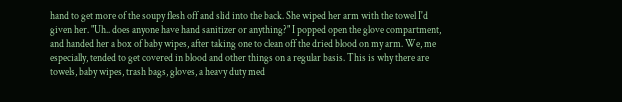hand to get more of the soupy flesh off and slid into the back. She wiped her arm with the towel I'd given her. "Uh.. does anyone have hand sanitizer or anything?" I popped open the glove compartment, and handed her a box of baby wipes, after taking one to clean off the dried blood on my arm. We, me especially, tended to get covered in blood and other things on a regular basis. This is why there are towels, baby wipes, trash bags, gloves, a heavy duty med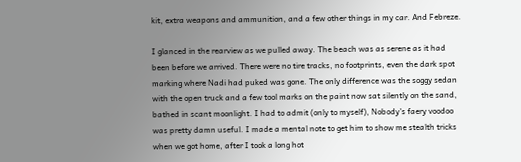kit, extra weapons and ammunition, and a few other things in my car. And Febreze.

I glanced in the rearview as we pulled away. The beach was as serene as it had been before we arrived. There were no tire tracks, no footprints, even the dark spot marking where Nadi had puked was gone. The only difference was the soggy sedan with the open truck and a few tool marks on the paint now sat silently on the sand, bathed in scant moonlight. I had to admit (only to myself), Nobody's faery voodoo was pretty damn useful. I made a mental note to get him to show me stealth tricks when we got home, after I took a long hot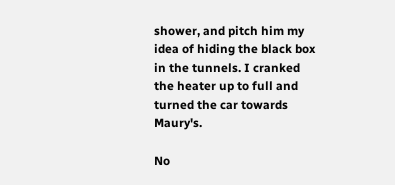shower, and pitch him my idea of hiding the black box in the tunnels. I cranked the heater up to full and turned the car towards Maury's.

No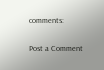comments:

Post a Comment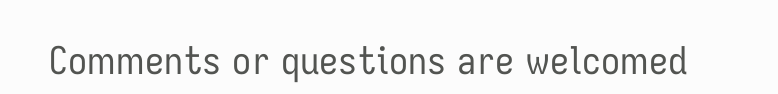Comments or questions are welcomed